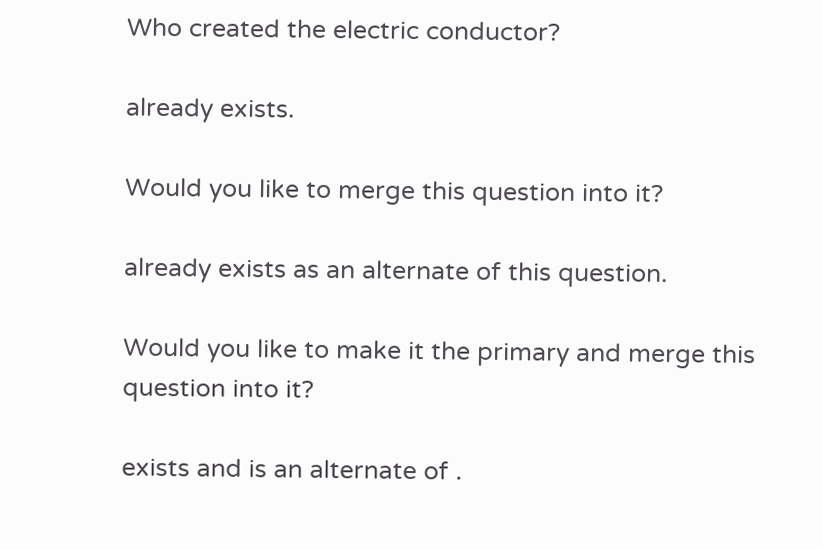Who created the electric conductor?

already exists.

Would you like to merge this question into it?

already exists as an alternate of this question.

Would you like to make it the primary and merge this question into it?

exists and is an alternate of .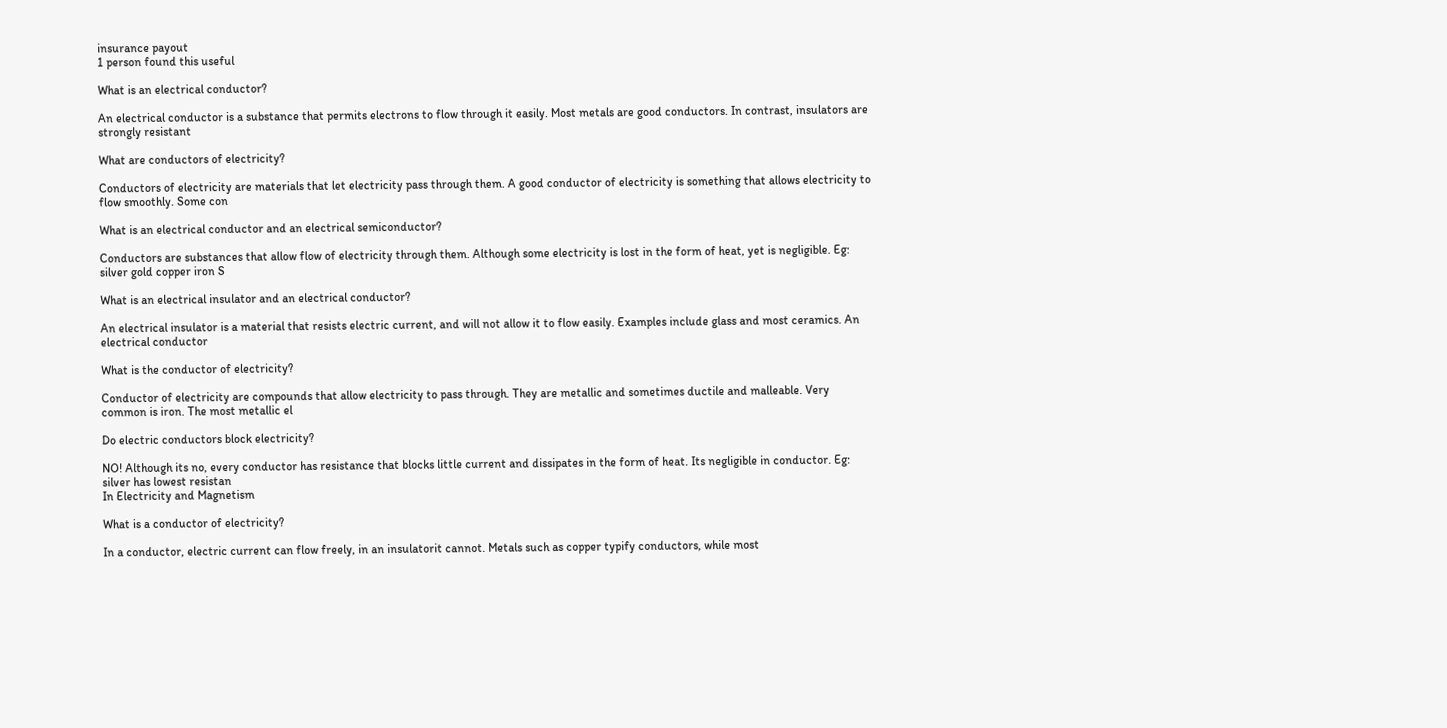insurance payout
1 person found this useful

What is an electrical conductor?

An electrical conductor is a substance that permits electrons to flow through it easily. Most metals are good conductors. In contrast, insulators are strongly resistant

What are conductors of electricity?

Conductors of electricity are materials that let electricity pass through them. A good conductor of electricity is something that allows electricity to flow smoothly. Some con

What is an electrical conductor and an electrical semiconductor?

Conductors are substances that allow flow of electricity through them. Although some electricity is lost in the form of heat, yet is negligible. Eg: silver gold copper iron S

What is an electrical insulator and an electrical conductor?

An electrical insulator is a material that resists electric current, and will not allow it to flow easily. Examples include glass and most ceramics. An electrical conductor

What is the conductor of electricity?

Conductor of electricity are compounds that allow electricity to pass through. They are metallic and sometimes ductile and malleable. Very common is iron. The most metallic el

Do electric conductors block electricity?

NO! Although its no, every conductor has resistance that blocks little current and dissipates in the form of heat. Its negligible in conductor. Eg: silver has lowest resistan
In Electricity and Magnetism

What is a conductor of electricity?

In a conductor, electric current can flow freely, in an insulatorit cannot. Metals such as copper typify conductors, while most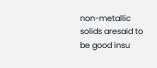non-metallic solids aresaid to be good insu